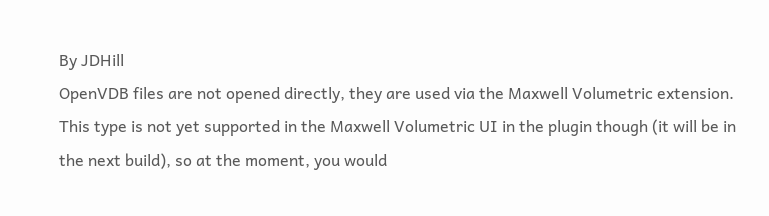By JDHill
OpenVDB files are not opened directly, they are used via the Maxwell Volumetric extension. This type is not yet supported in the Maxwell Volumetric UI in the plugin though (it will be in the next build), so at the moment, you would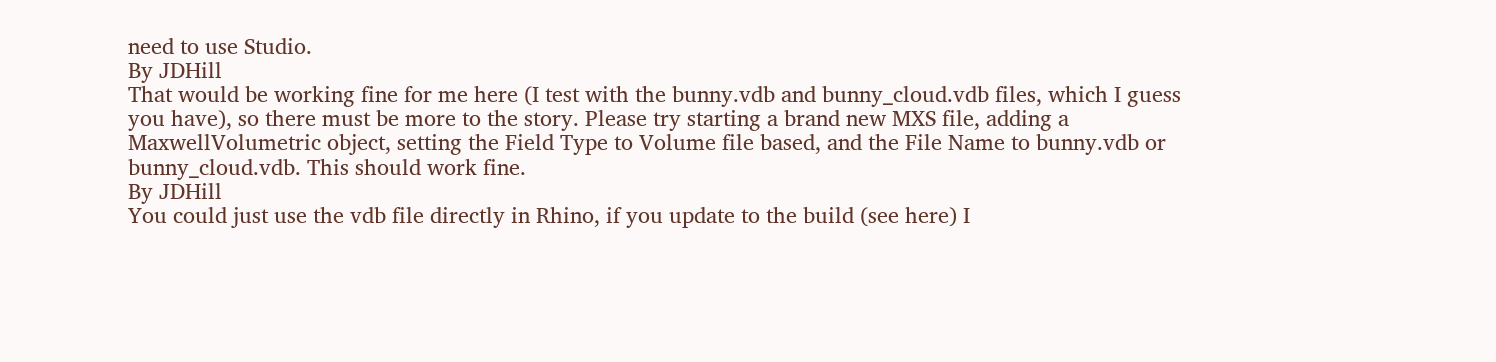need to use Studio.
By JDHill
That would be working fine for me here (I test with the bunny.vdb and bunny_cloud.vdb files, which I guess you have), so there must be more to the story. Please try starting a brand new MXS file, adding a MaxwellVolumetric object, setting the Field Type to Volume file based, and the File Name to bunny.vdb or bunny_cloud.vdb. This should work fine.
By JDHill
You could just use the vdb file directly in Rhino, if you update to the build (see here) I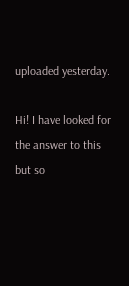uploaded yesterday.

Hi! I have looked for the answer to this but so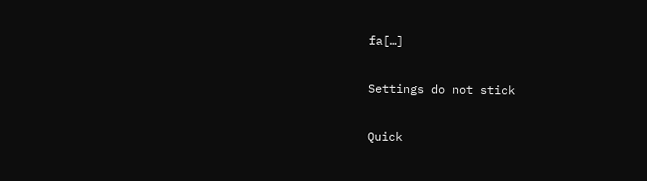fa[…]

Settings do not stick

Quick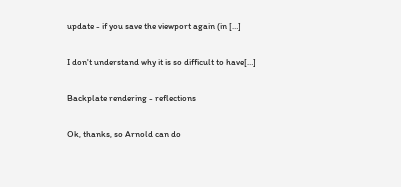update - if you save the viewport again (in […]

I don't understand why it is so difficult to have[…]

Backplate rendering - reflections

Ok, thanks, so Arnold can do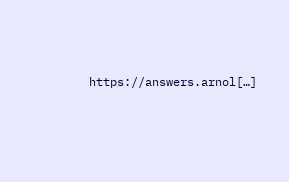https://answers.arnol[…]